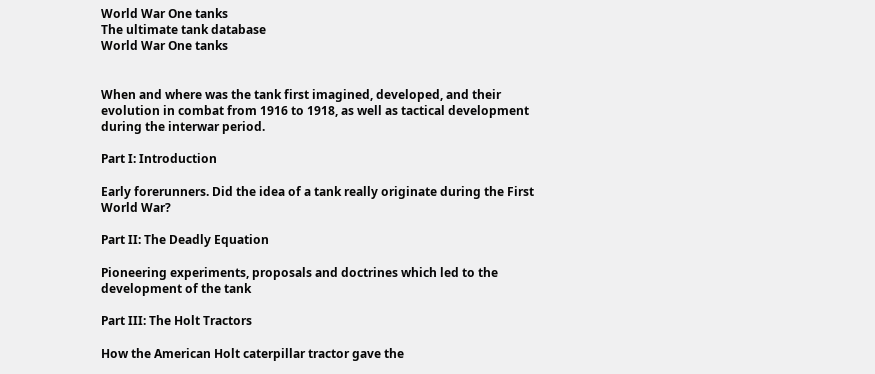World War One tanks
The ultimate tank database
World War One tanks


When and where was the tank first imagined, developed, and their evolution in combat from 1916 to 1918, as well as tactical development during the interwar period.

Part I: Introduction

Early forerunners. Did the idea of a tank really originate during the First World War?

Part II: The Deadly Equation

Pioneering experiments, proposals and doctrines which led to the development of the tank

Part III: The Holt Tractors

How the American Holt caterpillar tractor gave the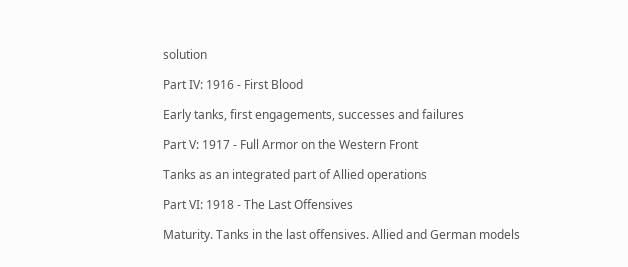solution

Part IV: 1916 - First Blood

Early tanks, first engagements, successes and failures

Part V: 1917 - Full Armor on the Western Front

Tanks as an integrated part of Allied operations

Part VI: 1918 - The Last Offensives

Maturity. Tanks in the last offensives. Allied and German models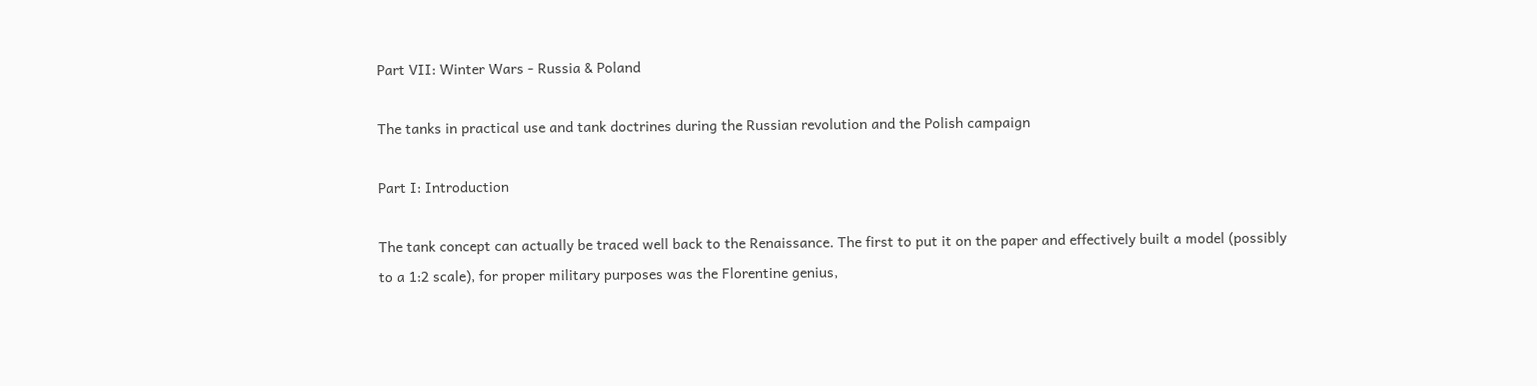Part VII: Winter Wars - Russia & Poland

The tanks in practical use and tank doctrines during the Russian revolution and the Polish campaign

Part I: Introduction

The tank concept can actually be traced well back to the Renaissance. The first to put it on the paper and effectively built a model (possibly to a 1:2 scale), for proper military purposes was the Florentine genius,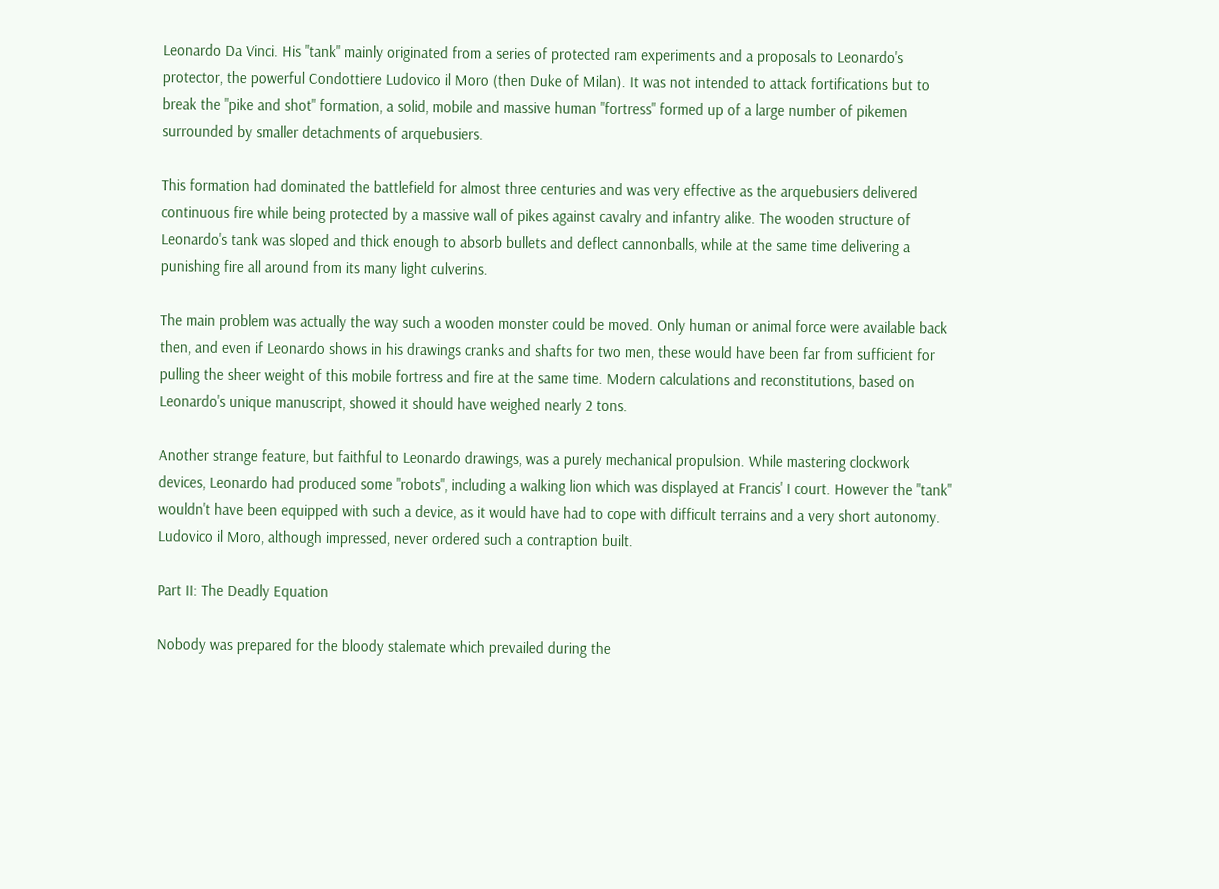Leonardo Da Vinci. His "tank" mainly originated from a series of protected ram experiments and a proposals to Leonardo's protector, the powerful Condottiere Ludovico il Moro (then Duke of Milan). It was not intended to attack fortifications but to break the "pike and shot" formation, a solid, mobile and massive human "fortress" formed up of a large number of pikemen surrounded by smaller detachments of arquebusiers.

This formation had dominated the battlefield for almost three centuries and was very effective as the arquebusiers delivered continuous fire while being protected by a massive wall of pikes against cavalry and infantry alike. The wooden structure of Leonardo's tank was sloped and thick enough to absorb bullets and deflect cannonballs, while at the same time delivering a punishing fire all around from its many light culverins.

The main problem was actually the way such a wooden monster could be moved. Only human or animal force were available back then, and even if Leonardo shows in his drawings cranks and shafts for two men, these would have been far from sufficient for pulling the sheer weight of this mobile fortress and fire at the same time. Modern calculations and reconstitutions, based on Leonardo's unique manuscript, showed it should have weighed nearly 2 tons.

Another strange feature, but faithful to Leonardo drawings, was a purely mechanical propulsion. While mastering clockwork devices, Leonardo had produced some "robots", including a walking lion which was displayed at Francis' I court. However the "tank" wouldn't have been equipped with such a device, as it would have had to cope with difficult terrains and a very short autonomy. Ludovico il Moro, although impressed, never ordered such a contraption built.

Part II: The Deadly Equation

Nobody was prepared for the bloody stalemate which prevailed during the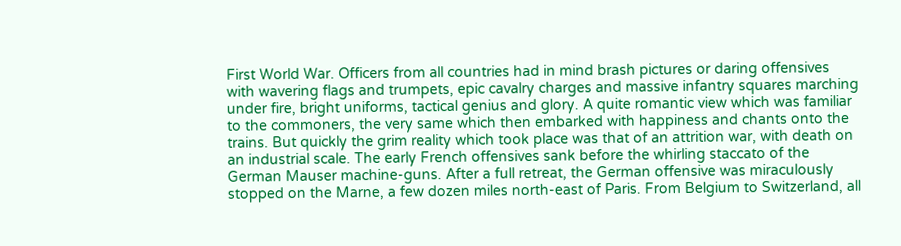First World War. Officers from all countries had in mind brash pictures or daring offensives with wavering flags and trumpets, epic cavalry charges and massive infantry squares marching under fire, bright uniforms, tactical genius and glory. A quite romantic view which was familiar to the commoners, the very same which then embarked with happiness and chants onto the trains. But quickly the grim reality which took place was that of an attrition war, with death on an industrial scale. The early French offensives sank before the whirling staccato of the German Mauser machine-guns. After a full retreat, the German offensive was miraculously stopped on the Marne, a few dozen miles north-east of Paris. From Belgium to Switzerland, all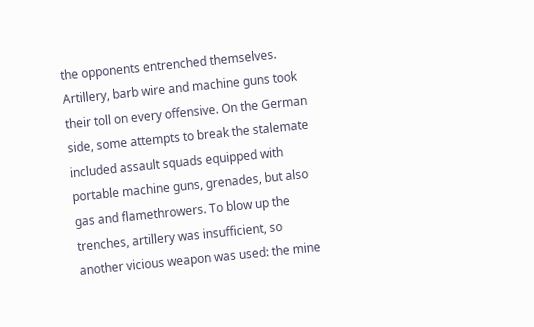the opponents entrenched themselves. Artillery, barb wire and machine guns took their toll on every offensive. On the German side, some attempts to break the stalemate included assault squads equipped with portable machine guns, grenades, but also gas and flamethrowers. To blow up the trenches, artillery was insufficient, so another vicious weapon was used: the mine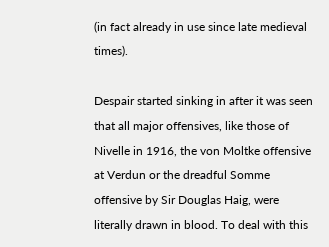(in fact already in use since late medieval times).

Despair started sinking in after it was seen that all major offensives, like those of Nivelle in 1916, the von Moltke offensive at Verdun or the dreadful Somme offensive by Sir Douglas Haig, were literally drawn in blood. To deal with this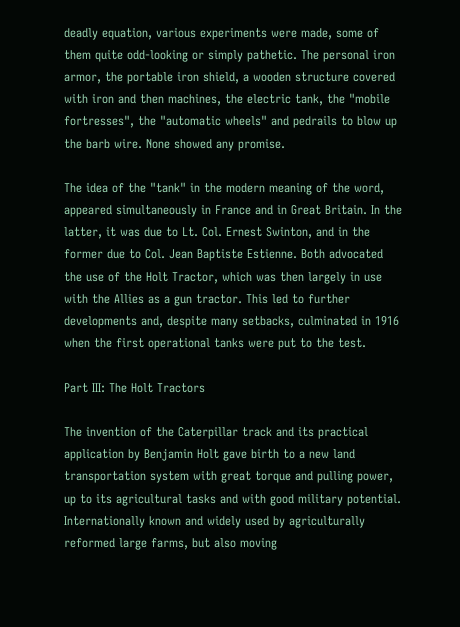deadly equation, various experiments were made, some of them quite odd-looking or simply pathetic. The personal iron armor, the portable iron shield, a wooden structure covered with iron and then machines, the electric tank, the "mobile fortresses", the "automatic wheels" and pedrails to blow up the barb wire. None showed any promise.

The idea of the "tank" in the modern meaning of the word, appeared simultaneously in France and in Great Britain. In the latter, it was due to Lt. Col. Ernest Swinton, and in the former due to Col. Jean Baptiste Estienne. Both advocated the use of the Holt Tractor, which was then largely in use with the Allies as a gun tractor. This led to further developments and, despite many setbacks, culminated in 1916 when the first operational tanks were put to the test.

Part III: The Holt Tractors

The invention of the Caterpillar track and its practical application by Benjamin Holt gave birth to a new land transportation system with great torque and pulling power, up to its agricultural tasks and with good military potential. Internationally known and widely used by agriculturally reformed large farms, but also moving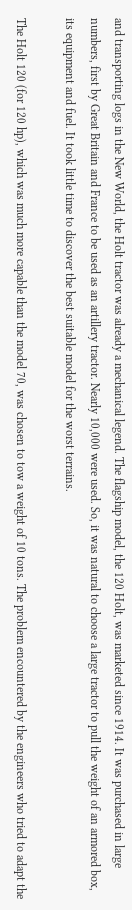and transporting logs in the New World, the Holt tractor was already a mechanical legend. The flagship model, the 120 Holt, was marketed since 1914. It was purchased in large numbers, first by Great Britain and France to be used as an artillery tractor. Nearly 10,000 were used. So, it was natural to choose a large tractor to pull the weight of an armored box, its equipment and fuel. It took little time to discover the best suitable model for the worst terrains.

The Holt 120 (for 120 hp), which was much more capable than the model 70, was chosen to tow a weight of 10 tons. The problem encountered by the engineers who tried to adapt the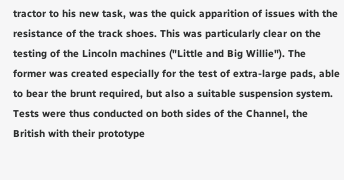tractor to his new task, was the quick apparition of issues with the resistance of the track shoes. This was particularly clear on the testing of the Lincoln machines ("Little and Big Willie"). The former was created especially for the test of extra-large pads, able to bear the brunt required, but also a suitable suspension system. Tests were thus conducted on both sides of the Channel, the British with their prototype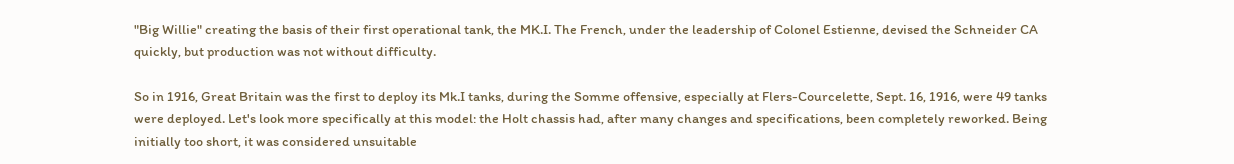"Big Willie" creating the basis of their first operational tank, the MK.I. The French, under the leadership of Colonel Estienne, devised the Schneider CA quickly, but production was not without difficulty.

So in 1916, Great Britain was the first to deploy its Mk.I tanks, during the Somme offensive, especially at Flers-Courcelette, Sept. 16, 1916, were 49 tanks were deployed. Let's look more specifically at this model: the Holt chassis had, after many changes and specifications, been completely reworked. Being initially too short, it was considered unsuitable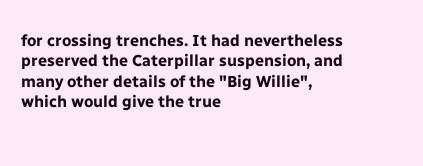for crossing trenches. It had nevertheless preserved the Caterpillar suspension, and many other details of the "Big Willie", which would give the true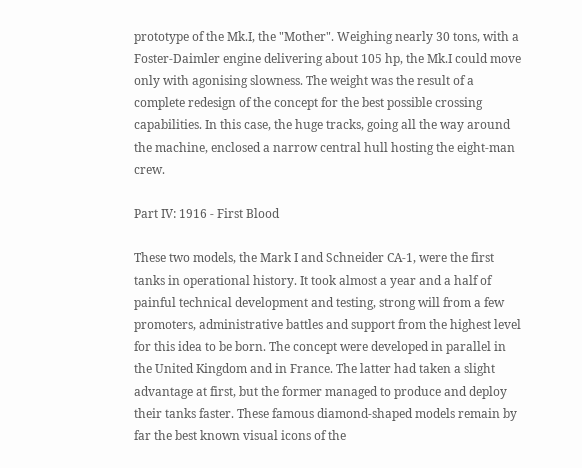prototype of the Mk.I, the "Mother". Weighing nearly 30 tons, with a Foster-Daimler engine delivering about 105 hp, the Mk.I could move only with agonising slowness. The weight was the result of a complete redesign of the concept for the best possible crossing capabilities. In this case, the huge tracks, going all the way around the machine, enclosed a narrow central hull hosting the eight-man crew.

Part IV: 1916 - First Blood

These two models, the Mark I and Schneider CA-1, were the first tanks in operational history. It took almost a year and a half of painful technical development and testing, strong will from a few promoters, administrative battles and support from the highest level for this idea to be born. The concept were developed in parallel in the United Kingdom and in France. The latter had taken a slight advantage at first, but the former managed to produce and deploy their tanks faster. These famous diamond-shaped models remain by far the best known visual icons of the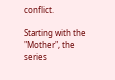conflict.

Starting with the "Mother", the series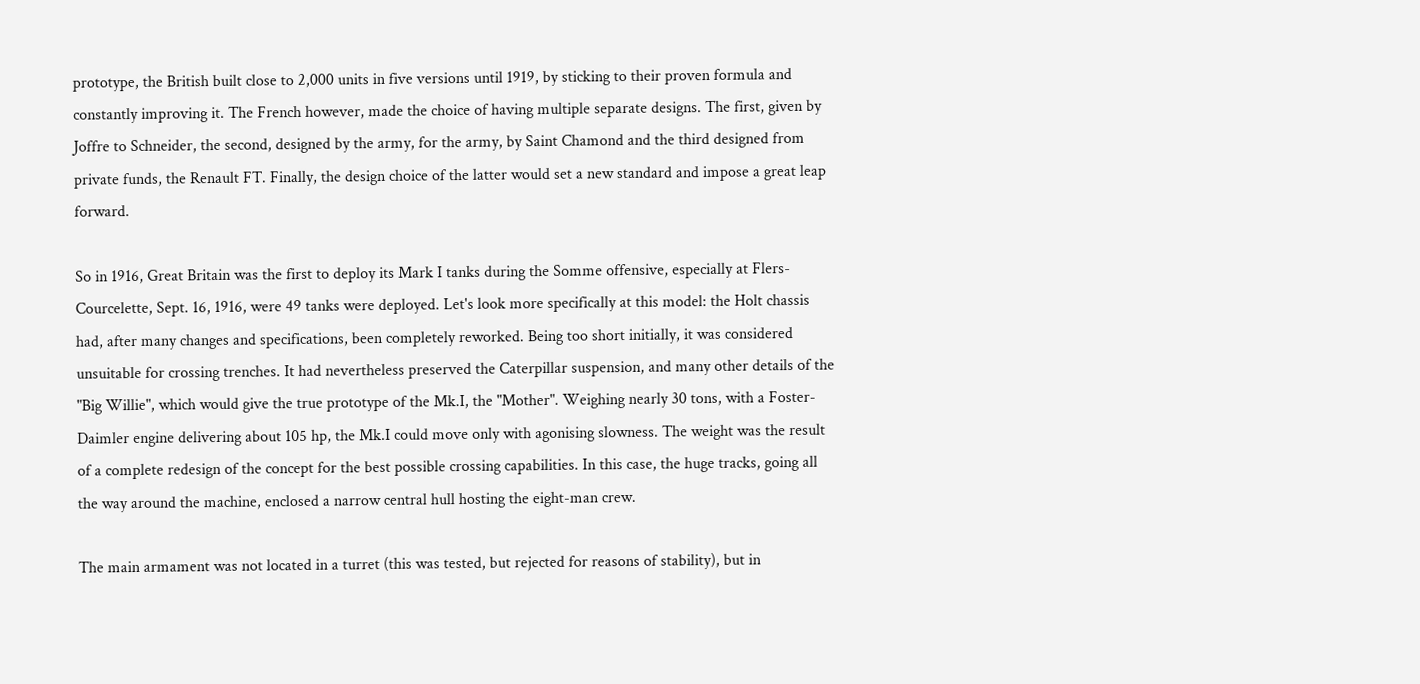prototype, the British built close to 2,000 units in five versions until 1919, by sticking to their proven formula and constantly improving it. The French however, made the choice of having multiple separate designs. The first, given by Joffre to Schneider, the second, designed by the army, for the army, by Saint Chamond and the third designed from private funds, the Renault FT. Finally, the design choice of the latter would set a new standard and impose a great leap forward.

So in 1916, Great Britain was the first to deploy its Mark I tanks during the Somme offensive, especially at Flers-Courcelette, Sept. 16, 1916, were 49 tanks were deployed. Let's look more specifically at this model: the Holt chassis had, after many changes and specifications, been completely reworked. Being too short initially, it was considered unsuitable for crossing trenches. It had nevertheless preserved the Caterpillar suspension, and many other details of the "Big Willie", which would give the true prototype of the Mk.I, the "Mother". Weighing nearly 30 tons, with a Foster-Daimler engine delivering about 105 hp, the Mk.I could move only with agonising slowness. The weight was the result of a complete redesign of the concept for the best possible crossing capabilities. In this case, the huge tracks, going all the way around the machine, enclosed a narrow central hull hosting the eight-man crew.

The main armament was not located in a turret (this was tested, but rejected for reasons of stability), but in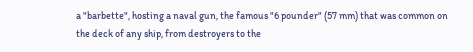a "barbette", hosting a naval gun, the famous "6 pounder" (57 mm) that was common on the deck of any ship, from destroyers to the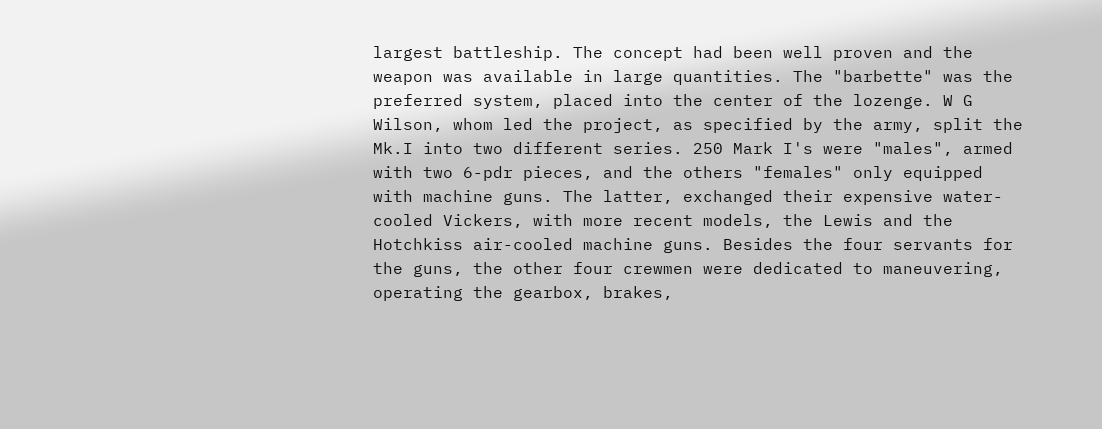largest battleship. The concept had been well proven and the weapon was available in large quantities. The "barbette" was the preferred system, placed into the center of the lozenge. W G Wilson, whom led the project, as specified by the army, split the Mk.I into two different series. 250 Mark I's were "males", armed with two 6-pdr pieces, and the others "females" only equipped with machine guns. The latter, exchanged their expensive water-cooled Vickers, with more recent models, the Lewis and the Hotchkiss air-cooled machine guns. Besides the four servants for the guns, the other four crewmen were dedicated to maneuvering, operating the gearbox, brakes,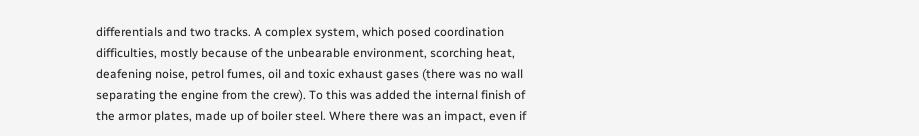differentials and two tracks. A complex system, which posed coordination difficulties, mostly because of the unbearable environment, scorching heat, deafening noise, petrol fumes, oil and toxic exhaust gases (there was no wall separating the engine from the crew). To this was added the internal finish of the armor plates, made up of boiler steel. Where there was an impact, even if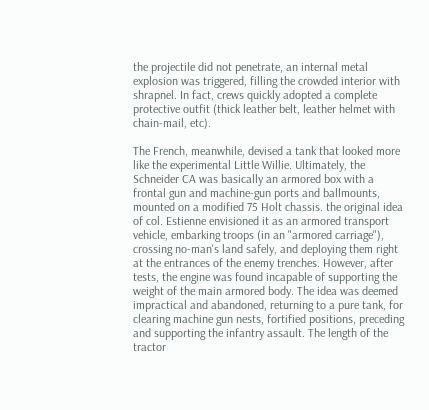the projectile did not penetrate, an internal metal explosion was triggered, filling the crowded interior with shrapnel. In fact, crews quickly adopted a complete protective outfit (thick leather belt, leather helmet with chain-mail, etc).

The French, meanwhile, devised a tank that looked more like the experimental Little Willie. Ultimately, the Schneider CA was basically an armored box with a frontal gun and machine-gun ports and ballmounts, mounted on a modified 75 Holt chassis. the original idea of col. Estienne envisioned it as an armored transport vehicle, embarking troops (in an "armored carriage"), crossing no-man's land safely, and deploying them right at the entrances of the enemy trenches. However, after tests, the engine was found incapable of supporting the weight of the main armored body. The idea was deemed impractical and abandoned, returning to a pure tank, for clearing machine gun nests, fortified positions, preceding and supporting the infantry assault. The length of the tractor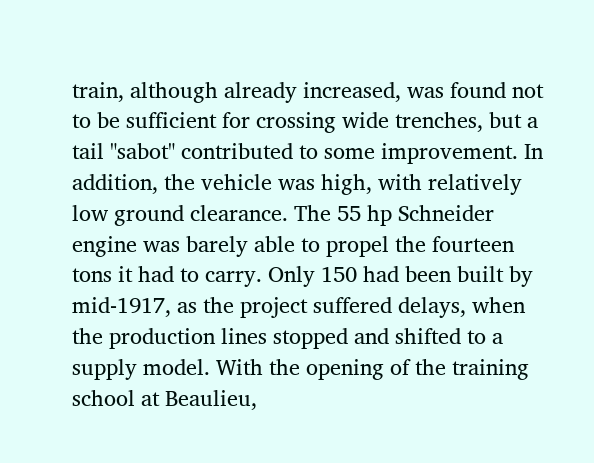train, although already increased, was found not to be sufficient for crossing wide trenches, but a tail "sabot" contributed to some improvement. In addition, the vehicle was high, with relatively low ground clearance. The 55 hp Schneider engine was barely able to propel the fourteen tons it had to carry. Only 150 had been built by mid-1917, as the project suffered delays, when the production lines stopped and shifted to a supply model. With the opening of the training school at Beaulieu,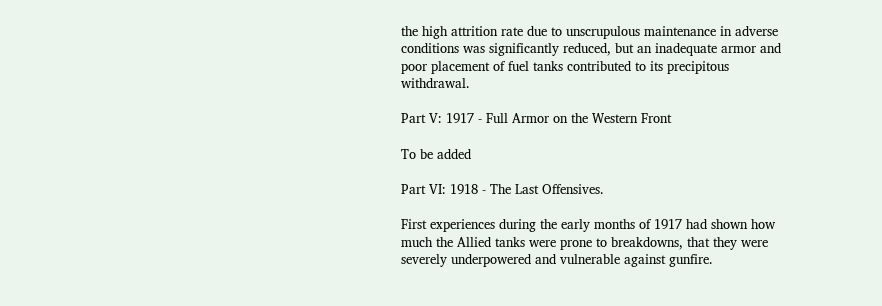the high attrition rate due to unscrupulous maintenance in adverse conditions was significantly reduced, but an inadequate armor and poor placement of fuel tanks contributed to its precipitous withdrawal.

Part V: 1917 - Full Armor on the Western Front

To be added

Part VI: 1918 - The Last Offensives.

First experiences during the early months of 1917 had shown how much the Allied tanks were prone to breakdowns, that they were severely underpowered and vulnerable against gunfire.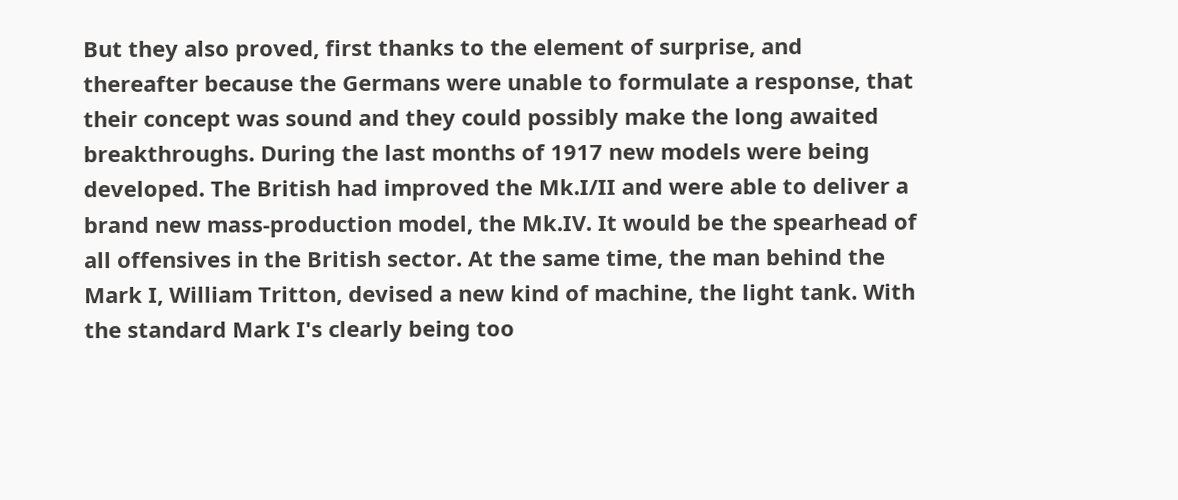But they also proved, first thanks to the element of surprise, and thereafter because the Germans were unable to formulate a response, that their concept was sound and they could possibly make the long awaited breakthroughs. During the last months of 1917 new models were being developed. The British had improved the Mk.I/II and were able to deliver a brand new mass-production model, the Mk.IV. It would be the spearhead of all offensives in the British sector. At the same time, the man behind the Mark I, William Tritton, devised a new kind of machine, the light tank. With the standard Mark I's clearly being too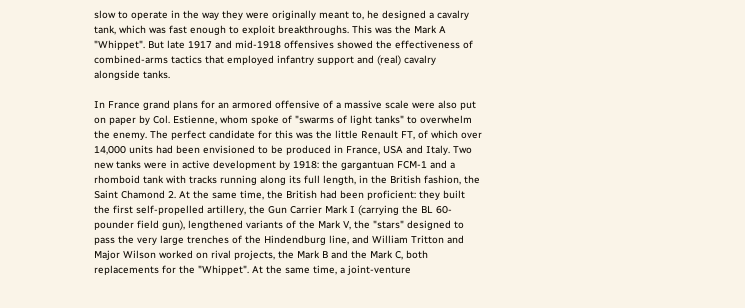slow to operate in the way they were originally meant to, he designed a cavalry tank, which was fast enough to exploit breakthroughs. This was the Mark A "Whippet". But late 1917 and mid-1918 offensives showed the effectiveness of combined-arms tactics that employed infantry support and (real) cavalry alongside tanks.

In France grand plans for an armored offensive of a massive scale were also put on paper by Col. Estienne, whom spoke of "swarms of light tanks" to overwhelm the enemy. The perfect candidate for this was the little Renault FT, of which over 14,000 units had been envisioned to be produced in France, USA and Italy. Two new tanks were in active development by 1918: the gargantuan FCM-1 and a rhomboid tank with tracks running along its full length, in the British fashion, the Saint Chamond 2. At the same time, the British had been proficient: they built the first self-propelled artillery, the Gun Carrier Mark I (carrying the BL 60-pounder field gun), lengthened variants of the Mark V, the "stars" designed to pass the very large trenches of the Hindendburg line, and William Tritton and Major Wilson worked on rival projects, the Mark B and the Mark C, both replacements for the "Whippet". At the same time, a joint-venture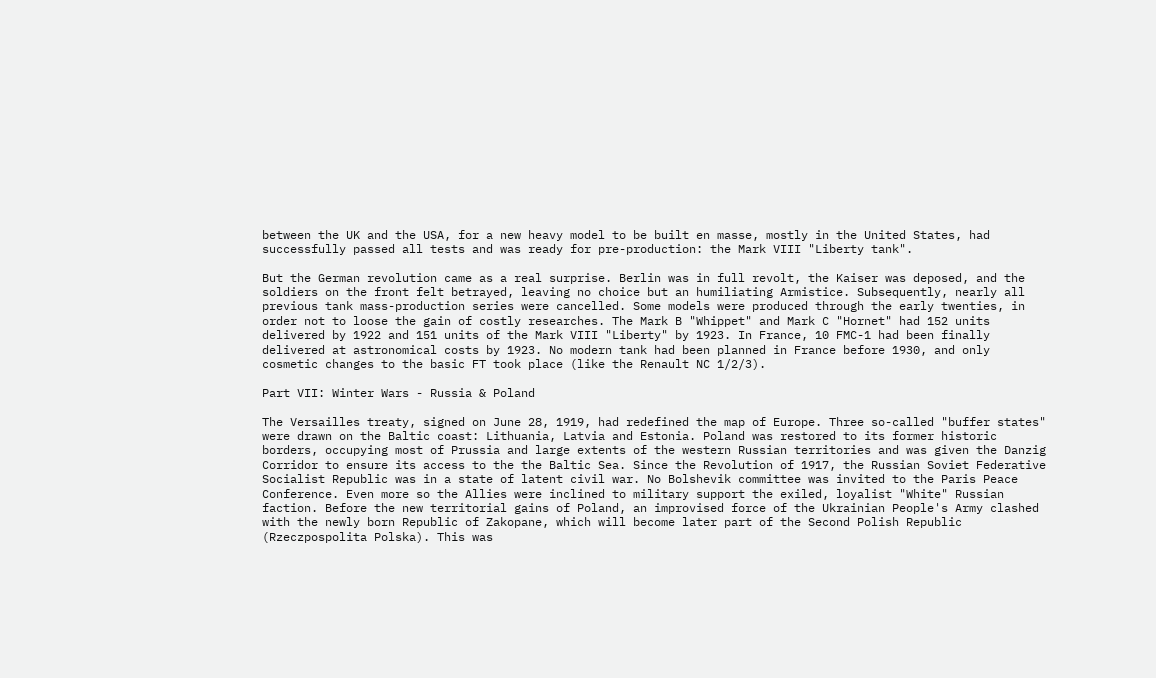between the UK and the USA, for a new heavy model to be built en masse, mostly in the United States, had successfully passed all tests and was ready for pre-production: the Mark VIII "Liberty tank".

But the German revolution came as a real surprise. Berlin was in full revolt, the Kaiser was deposed, and the soldiers on the front felt betrayed, leaving no choice but an humiliating Armistice. Subsequently, nearly all previous tank mass-production series were cancelled. Some models were produced through the early twenties, in order not to loose the gain of costly researches. The Mark B "Whippet" and Mark C "Hornet" had 152 units delivered by 1922 and 151 units of the Mark VIII "Liberty" by 1923. In France, 10 FMC-1 had been finally delivered at astronomical costs by 1923. No modern tank had been planned in France before 1930, and only cosmetic changes to the basic FT took place (like the Renault NC 1/2/3).

Part VII: Winter Wars - Russia & Poland

The Versailles treaty, signed on June 28, 1919, had redefined the map of Europe. Three so-called "buffer states" were drawn on the Baltic coast: Lithuania, Latvia and Estonia. Poland was restored to its former historic borders, occupying most of Prussia and large extents of the western Russian territories and was given the Danzig Corridor to ensure its access to the the Baltic Sea. Since the Revolution of 1917, the Russian Soviet Federative Socialist Republic was in a state of latent civil war. No Bolshevik committee was invited to the Paris Peace Conference. Even more so the Allies were inclined to military support the exiled, loyalist "White" Russian faction. Before the new territorial gains of Poland, an improvised force of the Ukrainian People's Army clashed with the newly born Republic of Zakopane, which will become later part of the Second Polish Republic (Rzeczpospolita Polska). This was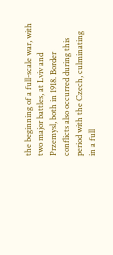the beginning of a full-scale war, with two major battles, at Lviv and Przemysl, both in 1918. Border conflicts also occurred during this period with the Czech, culminating in a full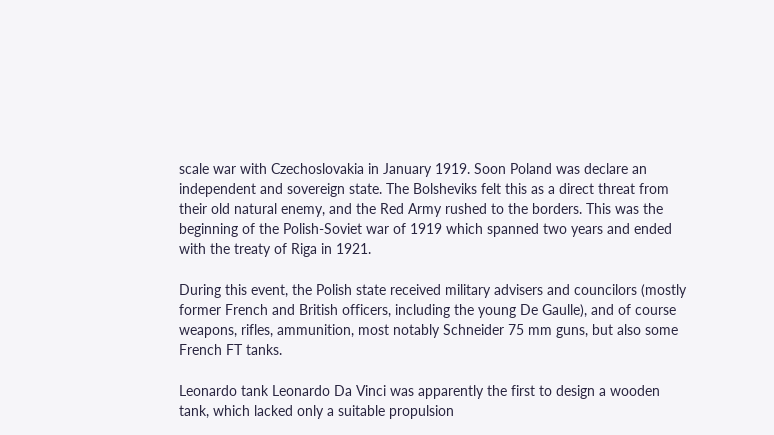scale war with Czechoslovakia in January 1919. Soon Poland was declare an independent and sovereign state. The Bolsheviks felt this as a direct threat from their old natural enemy, and the Red Army rushed to the borders. This was the beginning of the Polish-Soviet war of 1919 which spanned two years and ended with the treaty of Riga in 1921.

During this event, the Polish state received military advisers and councilors (mostly former French and British officers, including the young De Gaulle), and of course weapons, rifles, ammunition, most notably Schneider 75 mm guns, but also some French FT tanks.

Leonardo tank Leonardo Da Vinci was apparently the first to design a wooden tank, which lacked only a suitable propulsion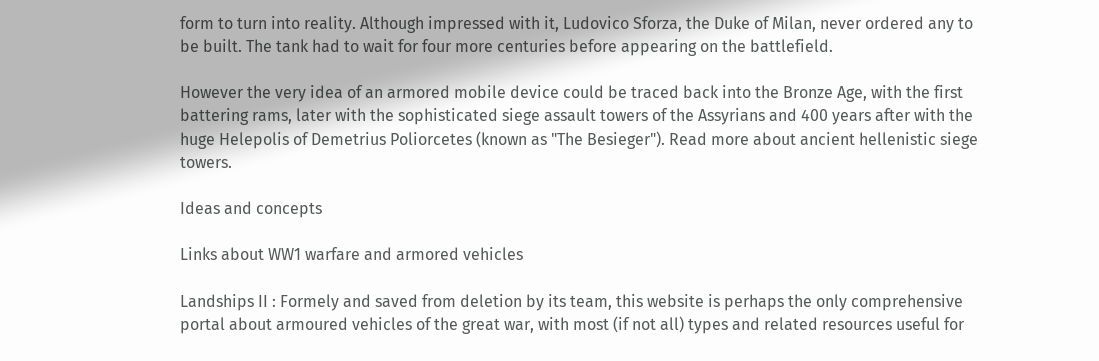form to turn into reality. Although impressed with it, Ludovico Sforza, the Duke of Milan, never ordered any to be built. The tank had to wait for four more centuries before appearing on the battlefield.

However the very idea of an armored mobile device could be traced back into the Bronze Age, with the first battering rams, later with the sophisticated siege assault towers of the Assyrians and 400 years after with the huge Helepolis of Demetrius Poliorcetes (known as "The Besieger"). Read more about ancient hellenistic siege towers.

Ideas and concepts

Links about WW1 warfare and armored vehicles

Landships II : Formely and saved from deletion by its team, this website is perhaps the only comprehensive portal about armoured vehicles of the great war, with most (if not all) types and related resources useful for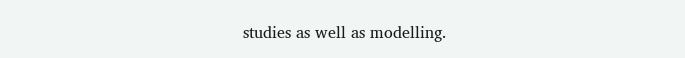studies as well as modelling.